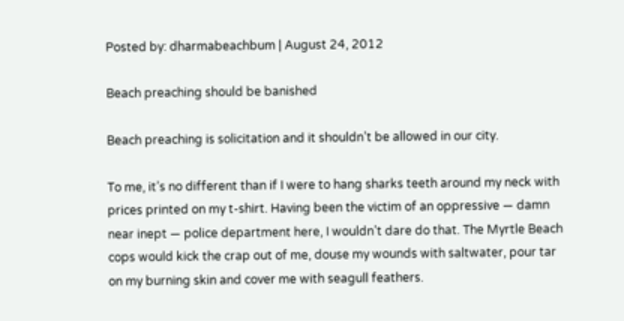Posted by: dharmabeachbum | August 24, 2012

Beach preaching should be banished

Beach preaching is solicitation and it shouldn’t be allowed in our city.

To me, it’s no different than if I were to hang sharks teeth around my neck with prices printed on my t-shirt. Having been the victim of an oppressive — damn near inept — police department here, I wouldn’t dare do that. The Myrtle Beach cops would kick the crap out of me, douse my wounds with saltwater, pour tar on my burning skin and cover me with seagull feathers.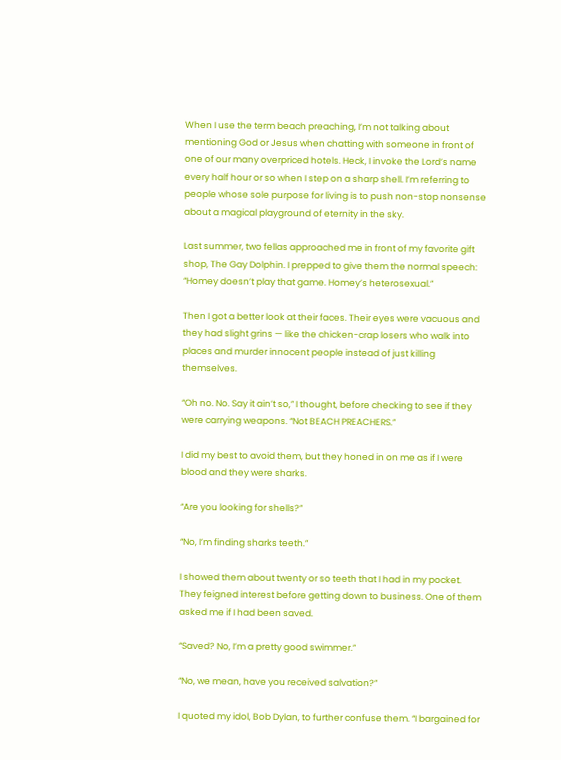When I use the term beach preaching, I’m not talking about mentioning God or Jesus when chatting with someone in front of one of our many overpriced hotels. Heck, I invoke the Lord’s name every half hour or so when I step on a sharp shell. I’m referring to people whose sole purpose for living is to push non-stop nonsense about a magical playground of eternity in the sky.

Last summer, two fellas approached me in front of my favorite gift shop, The Gay Dolphin. I prepped to give them the normal speech: “Homey doesn’t play that game. Homey’s heterosexual.”

Then I got a better look at their faces. Their eyes were vacuous and they had slight grins — like the chicken-crap losers who walk into places and murder innocent people instead of just killing themselves.

“Oh no. No. Say it ain’t so,” I thought, before checking to see if they were carrying weapons. “Not BEACH PREACHERS.”

I did my best to avoid them, but they honed in on me as if I were blood and they were sharks.

“Are you looking for shells?”

“No, I’m finding sharks teeth.”

I showed them about twenty or so teeth that I had in my pocket. They feigned interest before getting down to business. One of them asked me if I had been saved.

“Saved? No, I’m a pretty good swimmer.”

“No, we mean, have you received salvation?”

I quoted my idol, Bob Dylan, to further confuse them. “I bargained for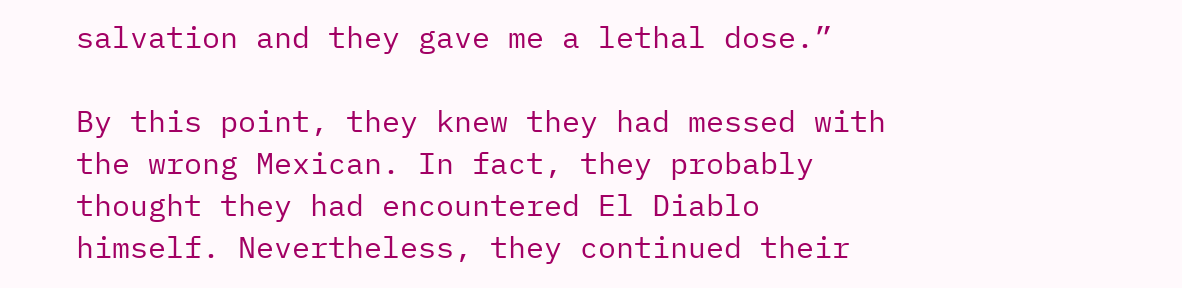salvation and they gave me a lethal dose.”

By this point, they knew they had messed with the wrong Mexican. In fact, they probably thought they had encountered El Diablo himself. Nevertheless, they continued their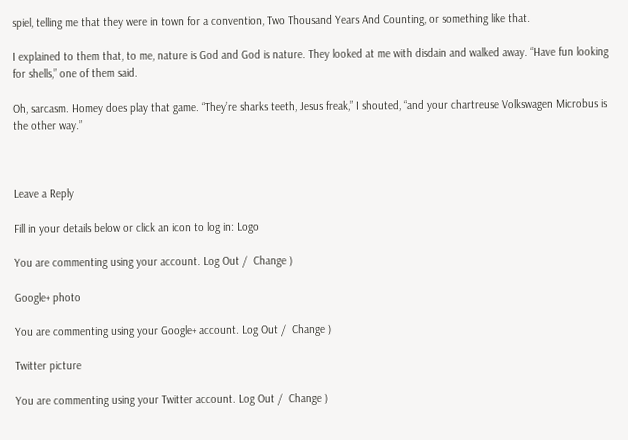spiel, telling me that they were in town for a convention, Two Thousand Years And Counting, or something like that.

I explained to them that, to me, nature is God and God is nature. They looked at me with disdain and walked away. “Have fun looking for shells,” one of them said.

Oh, sarcasm. Homey does play that game. “They’re sharks teeth, Jesus freak,” I shouted, “and your chartreuse Volkswagen Microbus is the other way.”



Leave a Reply

Fill in your details below or click an icon to log in: Logo

You are commenting using your account. Log Out /  Change )

Google+ photo

You are commenting using your Google+ account. Log Out /  Change )

Twitter picture

You are commenting using your Twitter account. Log Out /  Change )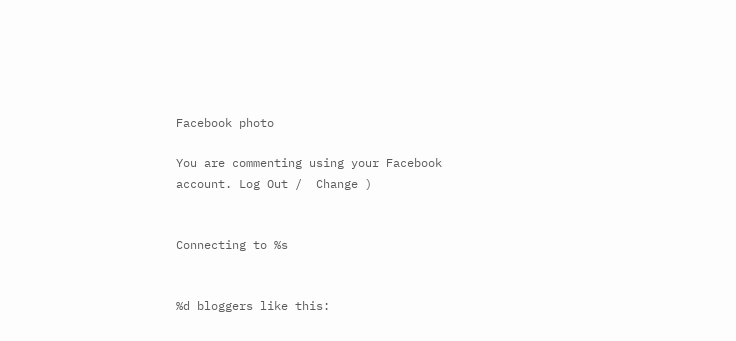Facebook photo

You are commenting using your Facebook account. Log Out /  Change )


Connecting to %s


%d bloggers like this: